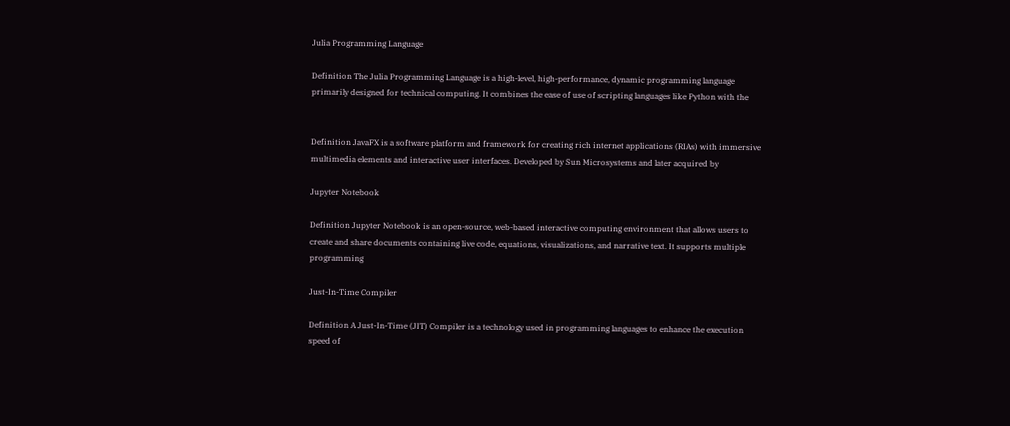Julia Programming Language

Definition The Julia Programming Language is a high-level, high-performance, dynamic programming language primarily designed for technical computing. It combines the ease of use of scripting languages like Python with the


Definition JavaFX is a software platform and framework for creating rich internet applications (RIAs) with immersive multimedia elements and interactive user interfaces. Developed by Sun Microsystems and later acquired by

Jupyter Notebook

Definition Jupyter Notebook is an open-source, web-based interactive computing environment that allows users to create and share documents containing live code, equations, visualizations, and narrative text. It supports multiple programming

Just-In-Time Compiler

Definition A Just-In-Time (JIT) Compiler is a technology used in programming languages to enhance the execution speed of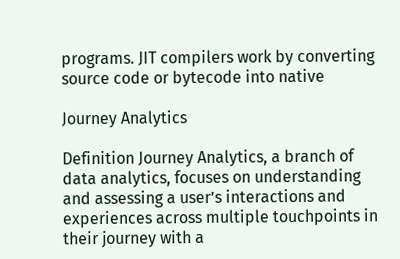programs. JIT compilers work by converting source code or bytecode into native

Journey Analytics

Definition Journey Analytics, a branch of data analytics, focuses on understanding and assessing a user’s interactions and experiences across multiple touchpoints in their journey with a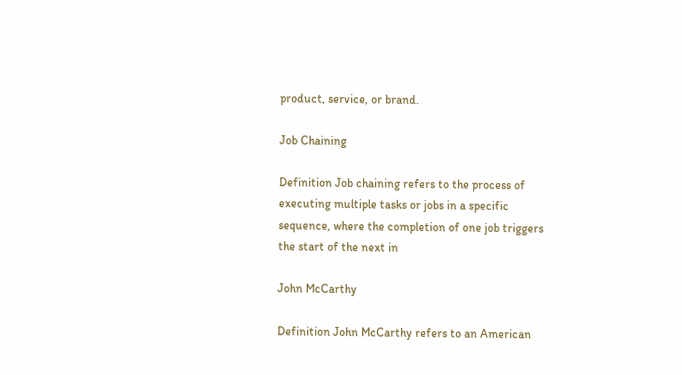product, service, or brand.

Job Chaining

Definition Job chaining refers to the process of executing multiple tasks or jobs in a specific sequence, where the completion of one job triggers the start of the next in

John McCarthy

Definition John McCarthy refers to an American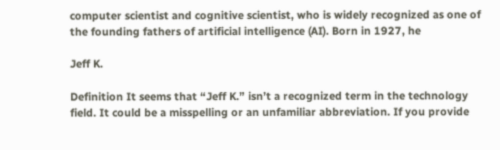computer scientist and cognitive scientist, who is widely recognized as one of the founding fathers of artificial intelligence (AI). Born in 1927, he

Jeff K.

Definition It seems that “Jeff K.” isn’t a recognized term in the technology field. It could be a misspelling or an unfamiliar abbreviation. If you provide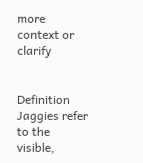more context or clarify


Definition Jaggies refer to the visible,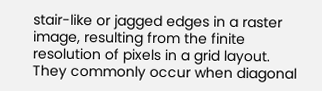stair-like or jagged edges in a raster image, resulting from the finite resolution of pixels in a grid layout. They commonly occur when diagonal